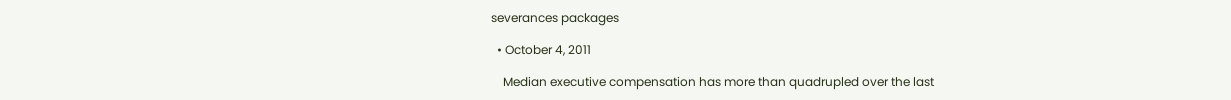severances packages

  • October 4, 2011

    Median executive compensation has more than quadrupled over the last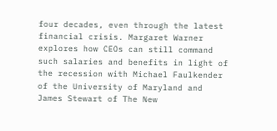four decades, even through the latest financial crisis. Margaret Warner explores how CEOs can still command such salaries and benefits in light of the recession with Michael Faulkender of the University of Maryland and James Stewart of The New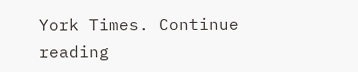York Times. Continue reading